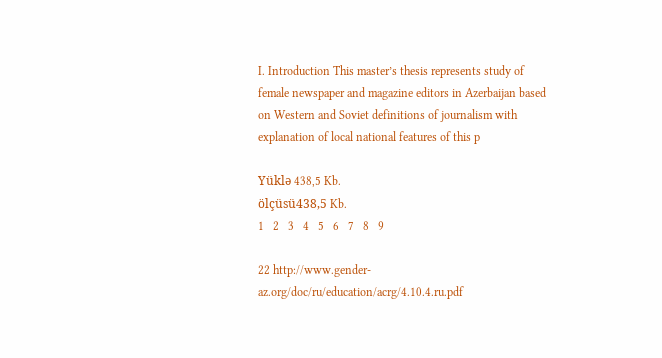I. Introduction This master’s thesis represents study of female newspaper and magazine editors in Azerbaijan based on Western and Soviet definitions of journalism with explanation of local national features of this p

Yüklə 438,5 Kb.
ölçüsü438,5 Kb.
1   2   3   4   5   6   7   8   9

22 http://www.gender-az.org/doc/ru/education/acrg/4.10.4.ru.pdf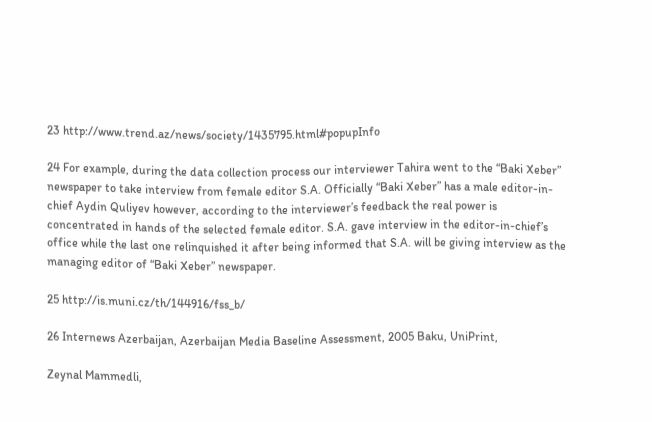23 http://www.trend.az/news/society/1435795.html#popupInfo

24 For example, during the data collection process our interviewer Tahira went to the “Baki Xeber” newspaper to take interview from female editor S.A. Officially “Baki Xeber” has a male editor-in-chief Aydin Quliyev however, according to the interviewer’s feedback the real power is concentrated in hands of the selected female editor. S.A. gave interview in the editor-in-chief’s office while the last one relinquished it after being informed that S.A. will be giving interview as the managing editor of “Baki Xeber” newspaper.

25 http://is.muni.cz/th/144916/fss_b/

26 Internews Azerbaijan, Azerbaijan Media Baseline Assessment, 2005 Baku, UniPrint,

Zeynal Mammedli,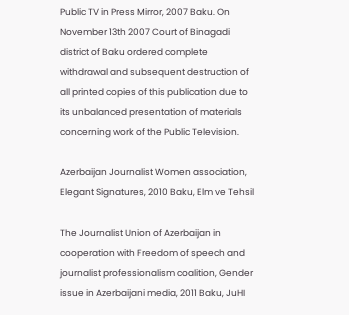Public TV in Press Mirror, 2007 Baku. On November 13th 2007 Court of Binagadi district of Baku ordered complete withdrawal and subsequent destruction of all printed copies of this publication due to its unbalanced presentation of materials concerning work of the Public Television.

Azerbaijan Journalist Women association, Elegant Signatures, 2010 Baku, Elm ve Tehsil

The Journalist Union of Azerbaijan in cooperation with Freedom of speech and journalist professionalism coalition, Gender issue in Azerbaijani media, 2011 Baku, JuHI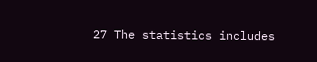27 The statistics includes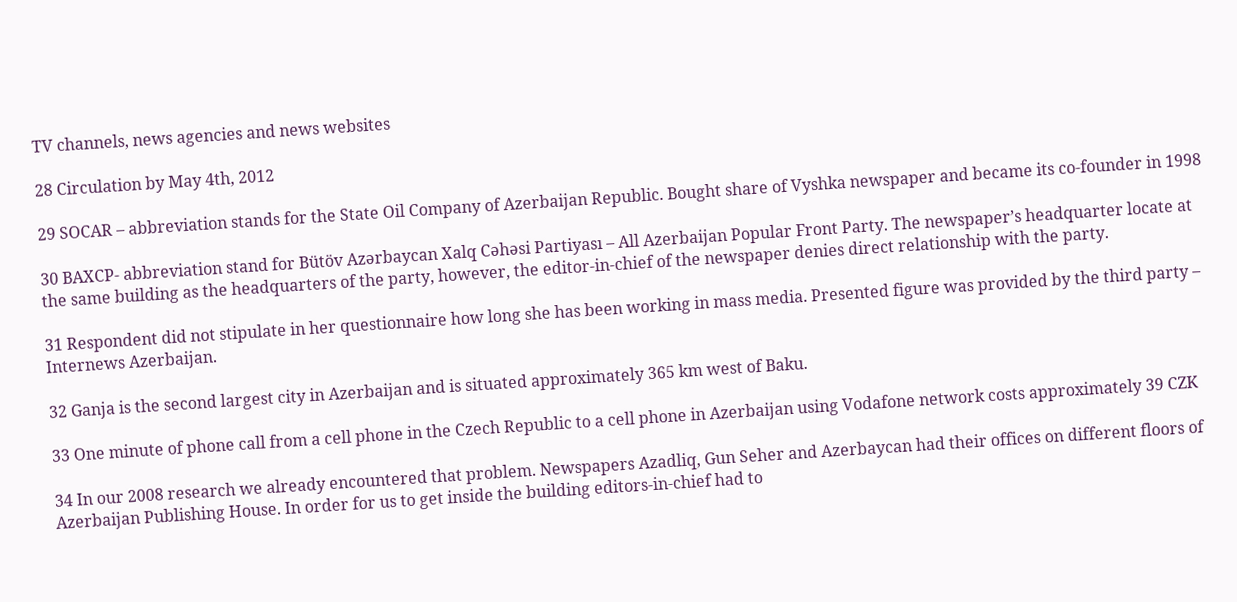TV channels, news agencies and news websites

28 Circulation by May 4th, 2012

29 SOCAR – abbreviation stands for the State Oil Company of Azerbaijan Republic. Bought share of Vyshka newspaper and became its co-founder in 1998

30 BAXCP- abbreviation stand for Bütöv Azərbaycan Xalq Cəhəsi Partiyası – All Azerbaijan Popular Front Party. The newspaper’s headquarter locate at the same building as the headquarters of the party, however, the editor-in-chief of the newspaper denies direct relationship with the party.

31 Respondent did not stipulate in her questionnaire how long she has been working in mass media. Presented figure was provided by the third party – Internews Azerbaijan.

32 Ganja is the second largest city in Azerbaijan and is situated approximately 365 km west of Baku.

33 One minute of phone call from a cell phone in the Czech Republic to a cell phone in Azerbaijan using Vodafone network costs approximately 39 CZK

34 In our 2008 research we already encountered that problem. Newspapers Azadliq, Gun Seher and Azerbaycan had their offices on different floors of Azerbaijan Publishing House. In order for us to get inside the building editors-in-chief had to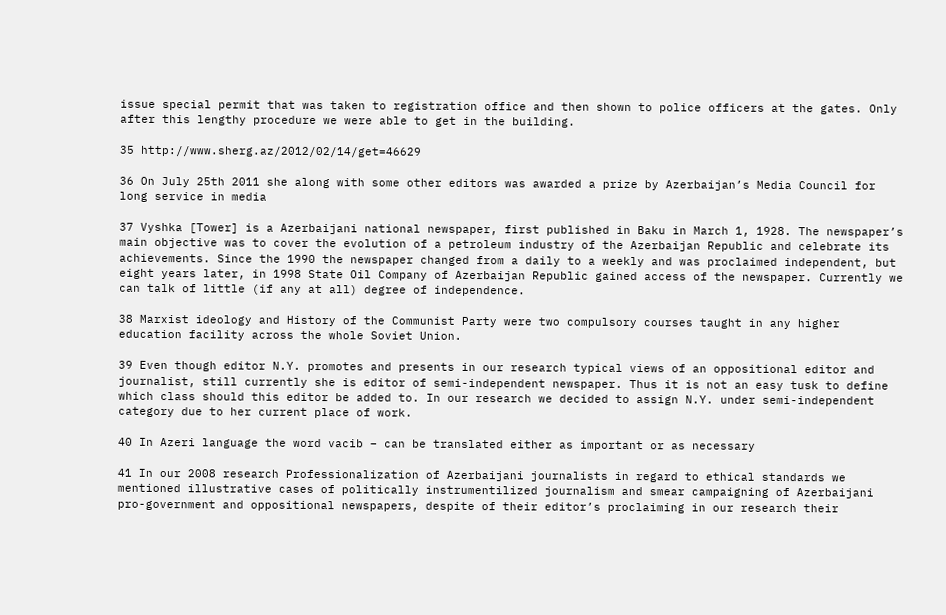issue special permit that was taken to registration office and then shown to police officers at the gates. Only after this lengthy procedure we were able to get in the building.

35 http://www.sherg.az/2012/02/14/get=46629

36 On July 25th 2011 she along with some other editors was awarded a prize by Azerbaijan’s Media Council for long service in media

37 Vyshka [Tower] is a Azerbaijani national newspaper, first published in Baku in March 1, 1928. The newspaper’s main objective was to cover the evolution of a petroleum industry of the Azerbaijan Republic and celebrate its achievements. Since the 1990 the newspaper changed from a daily to a weekly and was proclaimed independent, but eight years later, in 1998 State Oil Company of Azerbaijan Republic gained access of the newspaper. Currently we can talk of little (if any at all) degree of independence.

38 Marxist ideology and History of the Communist Party were two compulsory courses taught in any higher education facility across the whole Soviet Union.

39 Even though editor N.Y. promotes and presents in our research typical views of an oppositional editor and journalist, still currently she is editor of semi-independent newspaper. Thus it is not an easy tusk to define which class should this editor be added to. In our research we decided to assign N.Y. under semi-independent category due to her current place of work.

40 In Azeri language the word vacib – can be translated either as important or as necessary

41 In our 2008 research Professionalization of Azerbaijani journalists in regard to ethical standards we mentioned illustrative cases of politically instrumentilized journalism and smear campaigning of Azerbaijani pro-government and oppositional newspapers, despite of their editor’s proclaiming in our research their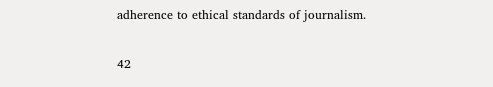adherence to ethical standards of journalism.

42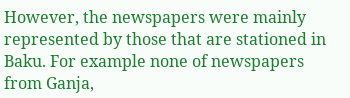However, the newspapers were mainly represented by those that are stationed in Baku. For example none of newspapers from Ganja,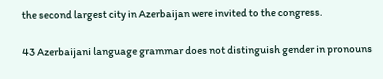the second largest city in Azerbaijan were invited to the congress.

43 Azerbaijani language grammar does not distinguish gender in pronouns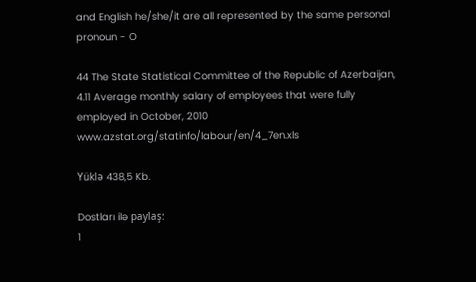and English he/she/it are all represented by the same personal pronoun - O

44 The State Statistical Committee of the Republic of Azerbaijan, 4.11 Average monthly salary of employees that were fully employed in October, 2010 www.azstat.org/statinfo/labour/en/4_7en.xls

Yüklə 438,5 Kb.

Dostları ilə paylaş:
1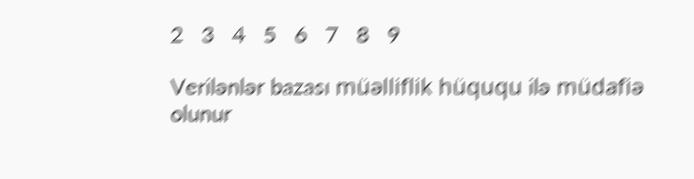2   3   4   5   6   7   8   9

Verilənlər bazası müəlliflik hüququ ilə müdafiə olunur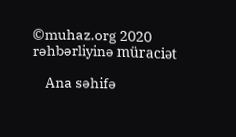©muhaz.org 2020
rəhbərliyinə müraciət

    Ana səhifə